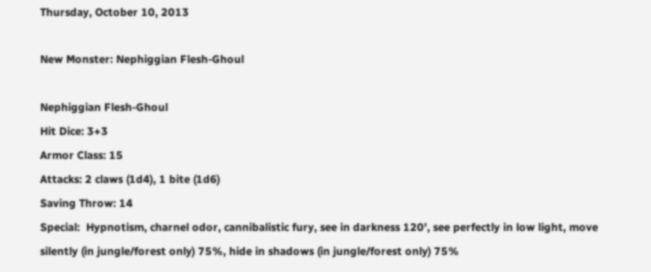Thursday, October 10, 2013

New Monster: Nephiggian Flesh-Ghoul

Nephiggian Flesh-Ghoul
Hit Dice: 3+3
Armor Class: 15
Attacks: 2 claws (1d4), 1 bite (1d6)
Saving Throw: 14
Special:  Hypnotism, charnel odor, cannibalistic fury, see in darkness 120', see perfectly in low light, move silently (in jungle/forest only) 75%, hide in shadows (in jungle/forest only) 75%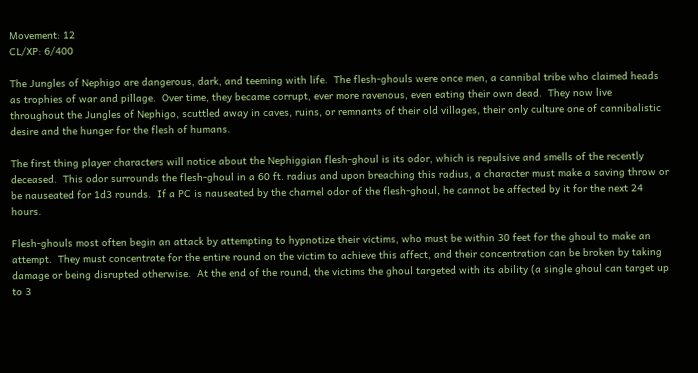Movement: 12
CL/XP: 6/400

The Jungles of Nephigo are dangerous, dark, and teeming with life.  The flesh-ghouls were once men, a cannibal tribe who claimed heads as trophies of war and pillage.  Over time, they became corrupt, ever more ravenous, even eating their own dead.  They now live throughout the Jungles of Nephigo, scuttled away in caves, ruins, or remnants of their old villages, their only culture one of cannibalistic desire and the hunger for the flesh of humans.

The first thing player characters will notice about the Nephiggian flesh-ghoul is its odor, which is repulsive and smells of the recently deceased.  This odor surrounds the flesh-ghoul in a 60 ft. radius and upon breaching this radius, a character must make a saving throw or be nauseated for 1d3 rounds.  If a PC is nauseated by the charnel odor of the flesh-ghoul, he cannot be affected by it for the next 24 hours.

Flesh-ghouls most often begin an attack by attempting to hypnotize their victims, who must be within 30 feet for the ghoul to make an attempt.  They must concentrate for the entire round on the victim to achieve this affect, and their concentration can be broken by taking damage or being disrupted otherwise.  At the end of the round, the victims the ghoul targeted with its ability (a single ghoul can target up to 3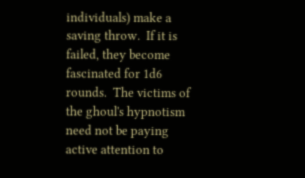individuals) make a saving throw.  If it is failed, they become fascinated for 1d6 rounds.  The victims of the ghoul's hypnotism need not be paying active attention to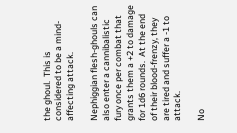the ghoul.  This is considered to be a mind-affecting attack.

Nephiggian flesh-ghouls can also enter a cannibalistic fury once per combat that grants them a +2 to damage for 1d6 rounds.  At the end of their blood-frenzy, they are tired and suffer a -1 to attack.

No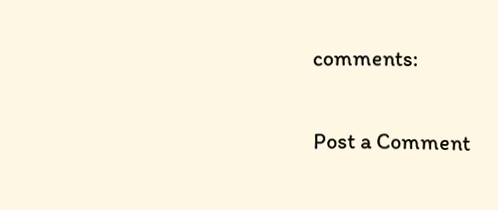comments:

Post a Comment